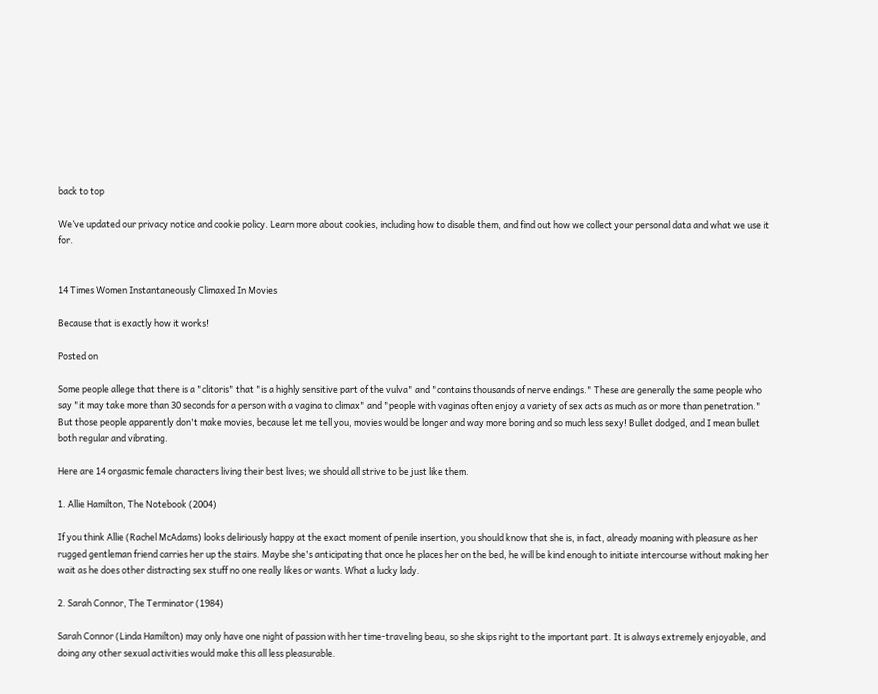back to top

We’ve updated our privacy notice and cookie policy. Learn more about cookies, including how to disable them, and find out how we collect your personal data and what we use it for.


14 Times Women Instantaneously Climaxed In Movies

Because that is exactly how it works!

Posted on

Some people allege that there is a "clitoris" that "is a highly sensitive part of the vulva" and "contains thousands of nerve endings." These are generally the same people who say "it may take more than 30 seconds for a person with a vagina to climax" and "people with vaginas often enjoy a variety of sex acts as much as or more than penetration." But those people apparently don't make movies, because let me tell you, movies would be longer and way more boring and so much less sexy! Bullet dodged, and I mean bullet both regular and vibrating.

Here are 14 orgasmic female characters living their best lives; we should all strive to be just like them.

1. Allie Hamilton, The Notebook (2004)

If you think Allie (Rachel McAdams) looks deliriously happy at the exact moment of penile insertion, you should know that she is, in fact, already moaning with pleasure as her rugged gentleman friend carries her up the stairs. Maybe she's anticipating that once he places her on the bed, he will be kind enough to initiate intercourse without making her wait as he does other distracting sex stuff no one really likes or wants. What a lucky lady.

2. Sarah Connor, The Terminator (1984)

Sarah Connor (Linda Hamilton) may only have one night of passion with her time-traveling beau, so she skips right to the important part. It is always extremely enjoyable, and doing any other sexual activities would make this all less pleasurable.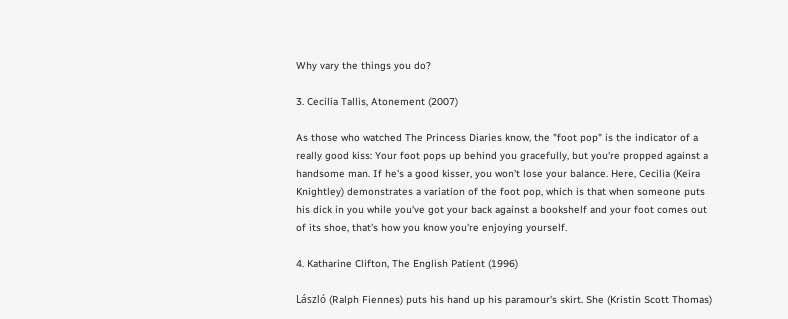Why vary the things you do?

3. Cecilia Tallis, Atonement (2007)

As those who watched The Princess Diaries know, the "foot pop" is the indicator of a really good kiss: Your foot pops up behind you gracefully, but you're propped against a handsome man. If he's a good kisser, you won't lose your balance. Here, Cecilia (Keira Knightley) demonstrates a variation of the foot pop, which is that when someone puts his dick in you while you've got your back against a bookshelf and your foot comes out of its shoe, that's how you know you're enjoying yourself.

4. Katharine Clifton, The English Patient (1996)

László (Ralph Fiennes) puts his hand up his paramour's skirt. She (Kristin Scott Thomas)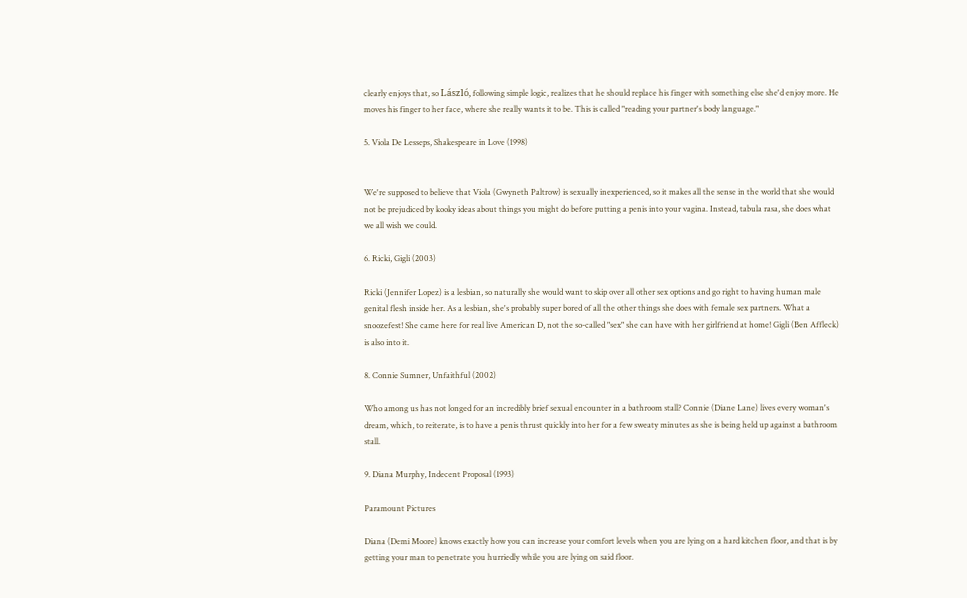clearly enjoys that, so László, following simple logic, realizes that he should replace his finger with something else she'd enjoy more. He moves his finger to her face, where she really wants it to be. This is called "reading your partner's body language."

5. Viola De Lesseps, Shakespeare in Love (1998)


We're supposed to believe that Viola (Gwyneth Paltrow) is sexually inexperienced, so it makes all the sense in the world that she would not be prejudiced by kooky ideas about things you might do before putting a penis into your vagina. Instead, tabula rasa, she does what we all wish we could.

6. Ricki, Gigli (2003)

Ricki (Jennifer Lopez) is a lesbian, so naturally she would want to skip over all other sex options and go right to having human male genital flesh inside her. As a lesbian, she's probably super bored of all the other things she does with female sex partners. What a snoozefest! She came here for real live American D, not the so-called "sex" she can have with her girlfriend at home! Gigli (Ben Affleck) is also into it.

8. Connie Sumner, Unfaithful (2002)

Who among us has not longed for an incredibly brief sexual encounter in a bathroom stall? Connie (Diane Lane) lives every woman's dream, which, to reiterate, is to have a penis thrust quickly into her for a few sweaty minutes as she is being held up against a bathroom stall.

9. Diana Murphy, Indecent Proposal (1993)

Paramount Pictures

Diana (Demi Moore) knows exactly how you can increase your comfort levels when you are lying on a hard kitchen floor, and that is by getting your man to penetrate you hurriedly while you are lying on said floor.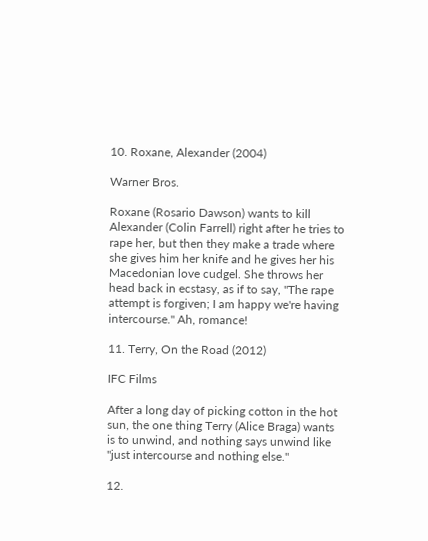10. Roxane, Alexander (2004)

Warner Bros.

Roxane (Rosario Dawson) wants to kill Alexander (Colin Farrell) right after he tries to rape her, but then they make a trade where she gives him her knife and he gives her his Macedonian love cudgel. She throws her head back in ecstasy, as if to say, "The rape attempt is forgiven; I am happy we're having intercourse." Ah, romance!

11. Terry, On the Road (2012)

IFC Films

After a long day of picking cotton in the hot sun, the one thing Terry (Alice Braga) wants is to unwind, and nothing says unwind like "just intercourse and nothing else."

12.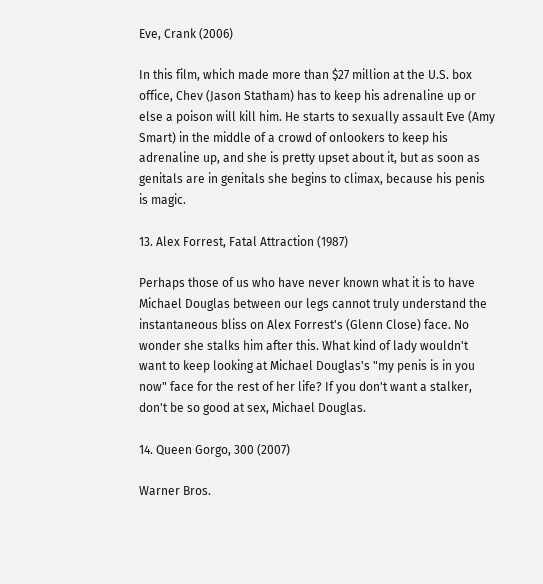Eve, Crank (2006)

In this film, which made more than $27 million at the U.S. box office, Chev (Jason Statham) has to keep his adrenaline up or else a poison will kill him. He starts to sexually assault Eve (Amy Smart) in the middle of a crowd of onlookers to keep his adrenaline up, and she is pretty upset about it, but as soon as genitals are in genitals she begins to climax, because his penis is magic.

13. Alex Forrest, Fatal Attraction (1987)

Perhaps those of us who have never known what it is to have Michael Douglas between our legs cannot truly understand the instantaneous bliss on Alex Forrest's (Glenn Close) face. No wonder she stalks him after this. What kind of lady wouldn't want to keep looking at Michael Douglas's "my penis is in you now" face for the rest of her life? If you don't want a stalker, don't be so good at sex, Michael Douglas.

14. Queen Gorgo, 300 (2007)

Warner Bros.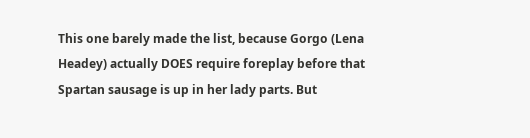This one barely made the list, because Gorgo (Lena Headey) actually DOES require foreplay before that Spartan sausage is up in her lady parts. But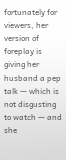fortunately for viewers, her version of foreplay is giving her husband a pep talk — which is not disgusting to watch — and she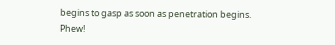begins to gasp as soon as penetration begins. Phew!